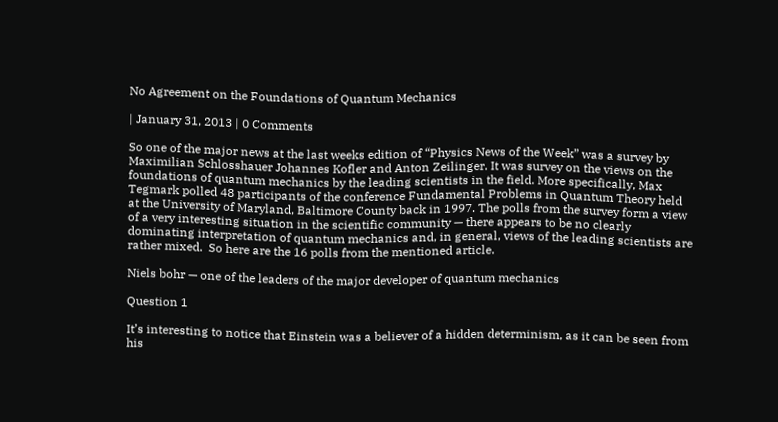No Agreement on the Foundations of Quantum Mechanics

| January 31, 2013 | 0 Comments

So one of the major news at the last weeks edition of “Physics News of the Week” was a survey by Maximilian Schlosshauer Johannes Kofler and Anton Zeilinger. It was survey on the views on the foundations of quantum mechanics by the leading scientists in the field. More specifically, Max Tegmark polled 48 participants of the conference Fundamental Problems in Quantum Theory held at the University of Maryland, Baltimore County back in 1997. The polls from the survey form a view of a very interesting situation in the scientific community — there appears to be no clearly dominating interpretation of quantum mechanics and, in general, views of the leading scientists are rather mixed.  So here are the 16 polls from the mentioned article.

Niels bohr — one of the leaders of the major developer of quantum mechanics

Question 1

It’s interesting to notice that Einstein was a believer of a hidden determinism, as it can be seen from his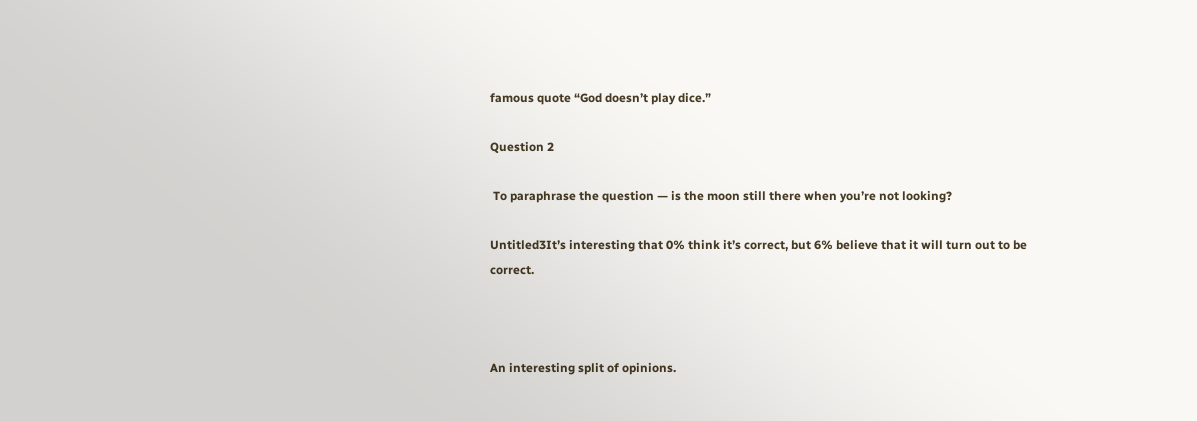famous quote “God doesn’t play dice.”

Question 2

 To paraphrase the question — is the moon still there when you’re not looking?

Untitled3It’s interesting that 0% think it’s correct, but 6% believe that it will turn out to be correct.



An interesting split of opinions.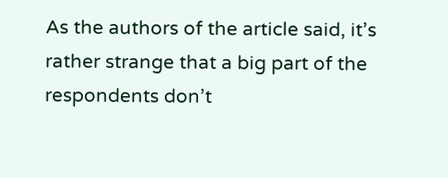As the authors of the article said, it’s rather strange that a big part of the respondents don’t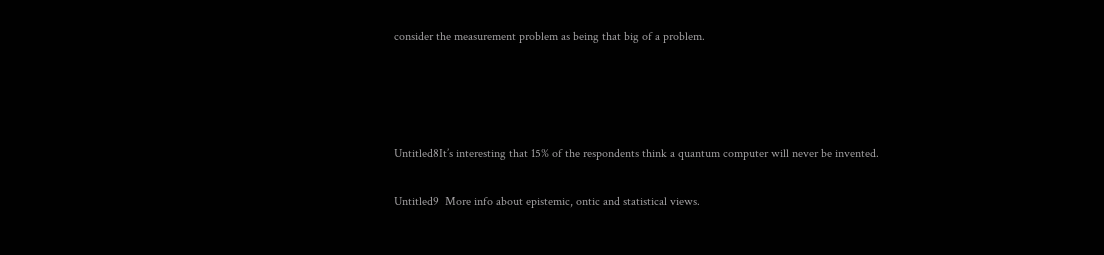consider the measurement problem as being that big of a problem.




Untitled8It’s interesting that 15% of the respondents think a quantum computer will never be invented.

Untitled9  More info about epistemic, ontic and statistical views.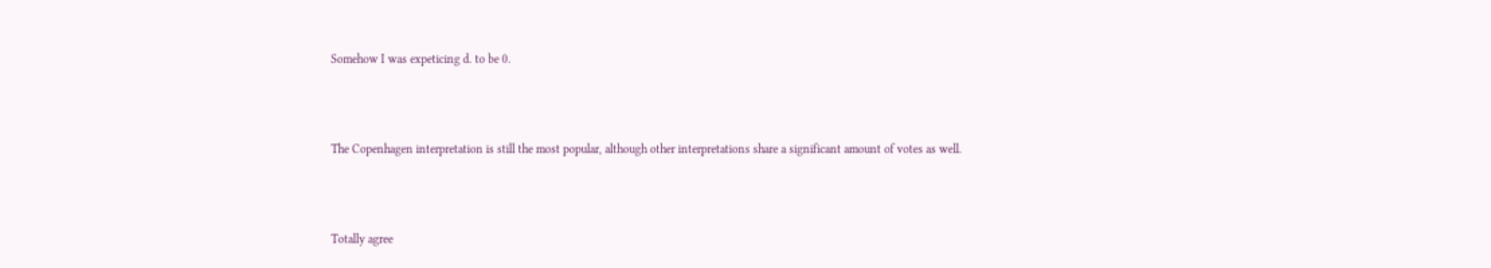Somehow I was expeticing d. to be 0.





The Copenhagen interpretation is still the most popular, although other interpretations share a significant amount of votes as well.





Totally agree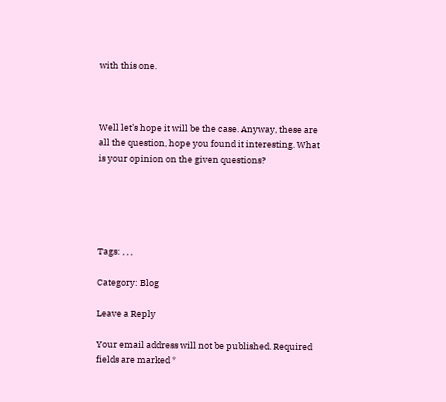with this one.



Well let’s hope it will be the case. Anyway, these are all the question, hope you found it interesting. What is your opinion on the given questions?





Tags: , , ,

Category: Blog

Leave a Reply

Your email address will not be published. Required fields are marked *